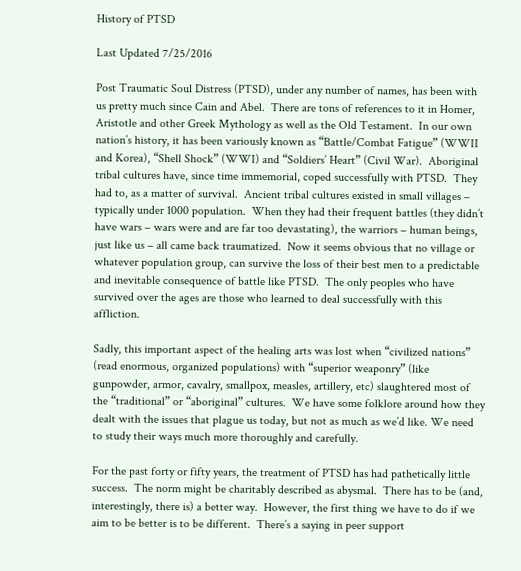History of PTSD

Last Updated 7/25/2016

Post Traumatic Soul Distress (PTSD), under any number of names, has been with us pretty much since Cain and Abel.  There are tons of references to it in Homer, Aristotle and other Greek Mythology as well as the Old Testament.  In our own nation’s history, it has been variously known as “Battle/Combat Fatigue” (WWII and Korea), “Shell Shock” (WWI) and “Soldiers’ Heart” (Civil War).  Aboriginal tribal cultures have, since time immemorial, coped successfully with PTSD.  They had to, as a matter of survival.  Ancient tribal cultures existed in small villages – typically under 1000 population.  When they had their frequent battles (they didn’t have wars – wars were and are far too devastating), the warriors – human beings, just like us – all came back traumatized.  Now it seems obvious that no village or whatever population group, can survive the loss of their best men to a predictable and inevitable consequence of battle like PTSD.  The only peoples who have survived over the ages are those who learned to deal successfully with this affliction.

Sadly, this important aspect of the healing arts was lost when “civilized nations” (read enormous, organized populations) with “superior weaponry” (like gunpowder, armor, cavalry, smallpox, measles, artillery, etc) slaughtered most of the “traditional” or “aboriginal” cultures.  We have some folklore around how they dealt with the issues that plague us today, but not as much as we’d like. We need to study their ways much more thoroughly and carefully.

For the past forty or fifty years, the treatment of PTSD has had pathetically little success.  The norm might be charitably described as abysmal.  There has to be (and, interestingly, there is) a better way.  However, the first thing we have to do if we aim to be better is to be different.  There’s a saying in peer support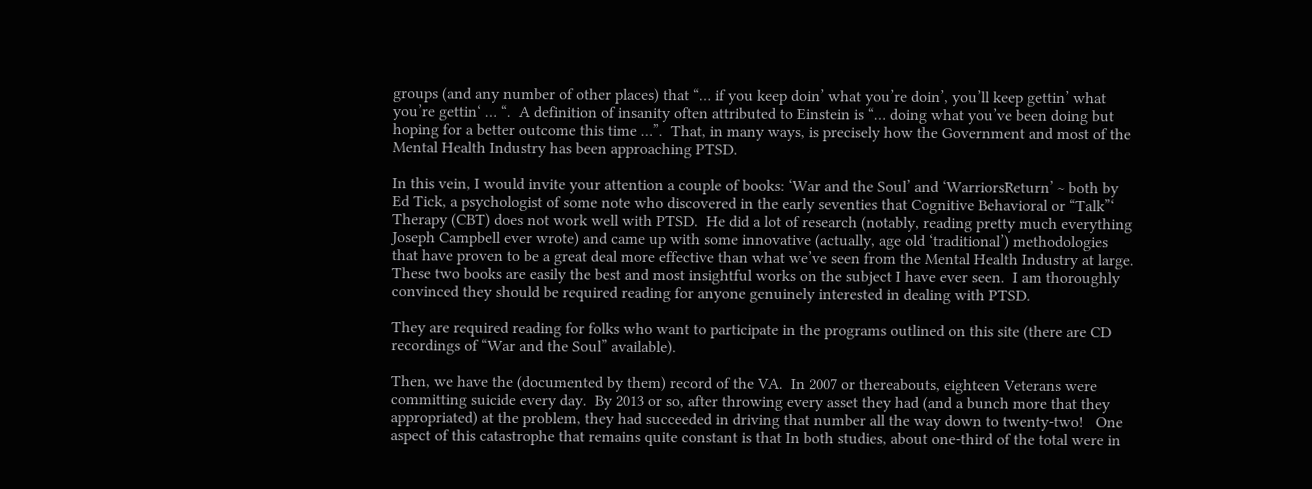groups (and any number of other places) that “… if you keep doin’ what you’re doin’, you’ll keep gettin’ what you’re gettin‘ … “.  A definition of insanity often attributed to Einstein is “… doing what you’ve been doing but hoping for a better outcome this time …”.  That, in many ways, is precisely how the Government and most of the Mental Health Industry has been approaching PTSD.

In this vein, I would invite your attention a couple of books: ‘War and the Soul’ and ‘WarriorsReturn’ ~ both by Ed Tick, a psychologist of some note who discovered in the early seventies that Cognitive Behavioral or “Talk”‘ Therapy (CBT) does not work well with PTSD.  He did a lot of research (notably, reading pretty much everything Joseph Campbell ever wrote) and came up with some innovative (actually, age old ‘traditional’) methodologies that have proven to be a great deal more effective than what we’ve seen from the Mental Health Industry at large.  These two books are easily the best and most insightful works on the subject I have ever seen.  I am thoroughly convinced they should be required reading for anyone genuinely interested in dealing with PTSD.

They are required reading for folks who want to participate in the programs outlined on this site (there are CD recordings of “War and the Soul” available).

Then, we have the (documented by them) record of the VA.  In 2007 or thereabouts, eighteen Veterans were committing suicide every day.  By 2013 or so, after throwing every asset they had (and a bunch more that they appropriated) at the problem, they had succeeded in driving that number all the way down to twenty-two!   One aspect of this catastrophe that remains quite constant is that In both studies, about one-third of the total were in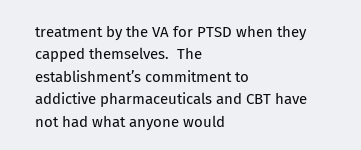treatment by the VA for PTSD when they capped themselves.  The establishment’s commitment to addictive pharmaceuticals and CBT have not had what anyone would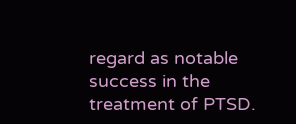regard as notable success in the treatment of PTSD.